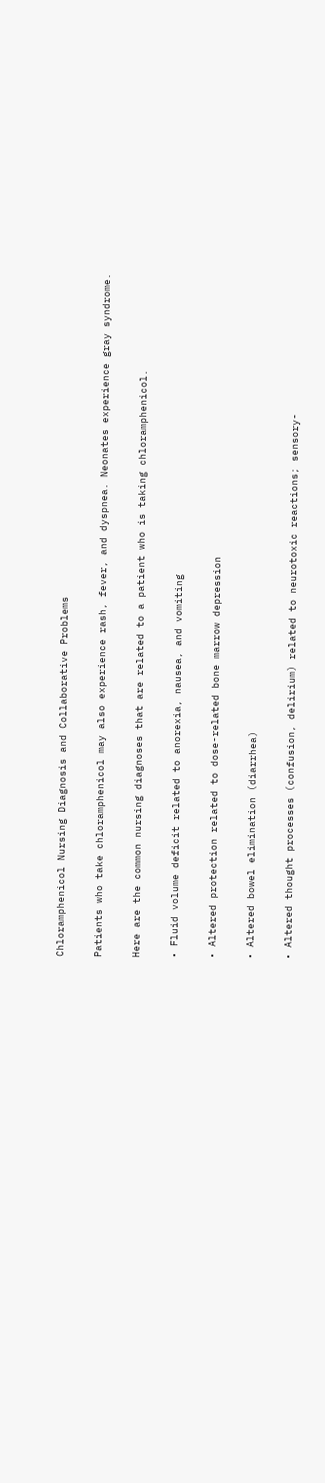Chloramphenicol Nursing Diagnosis and Collaborative Problems

Patients who take chloramphenicol may also experience rash, fever, and dyspnea. Neonates experience gray syndrome.

Here are the common nursing diagnoses that are related to a patient who is taking chloramphenicol.

• Fluid volume deficit related to anorexia, nausea, and vomiting

• Altered protection related to dose-related bone marrow depression

• Altered bowel elimination (diarrhea)

• Altered thought processes (confusion, delirium) related to neurotoxic reactions; sensory-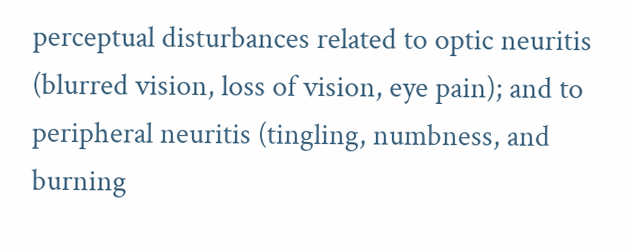perceptual disturbances related to optic neuritis (blurred vision, loss of vision, eye pain); and to peripheral neuritis (tingling, numbness, and burning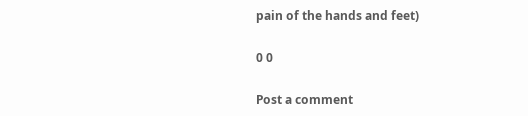pain of the hands and feet)

0 0

Post a comment